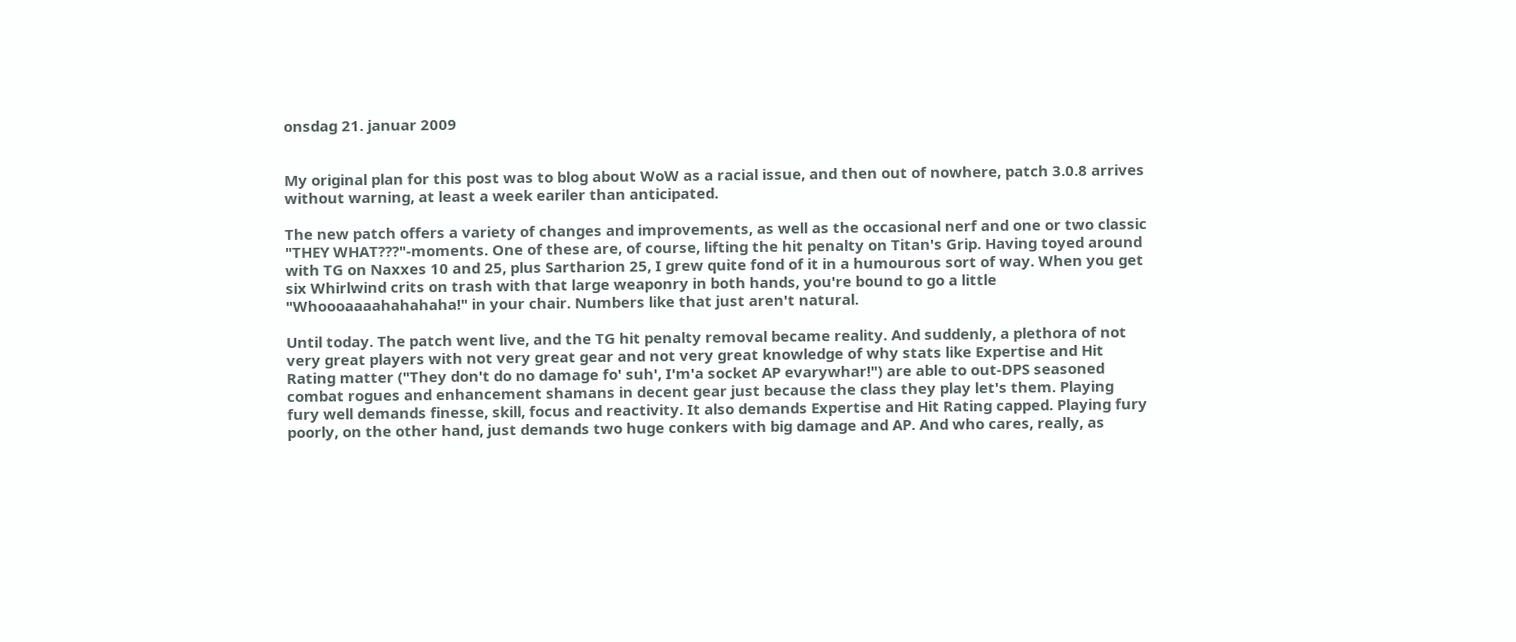onsdag 21. januar 2009


My original plan for this post was to blog about WoW as a racial issue, and then out of nowhere, patch 3.0.8 arrives without warning, at least a week eariler than anticipated.

The new patch offers a variety of changes and improvements, as well as the occasional nerf and one or two classic "THEY WHAT???"-moments. One of these are, of course, lifting the hit penalty on Titan's Grip. Having toyed around with TG on Naxxes 10 and 25, plus Sartharion 25, I grew quite fond of it in a humourous sort of way. When you get six Whirlwind crits on trash with that large weaponry in both hands, you're bound to go a little "Whoooaaaahahahaha!" in your chair. Numbers like that just aren't natural.

Until today. The patch went live, and the TG hit penalty removal became reality. And suddenly, a plethora of not very great players with not very great gear and not very great knowledge of why stats like Expertise and Hit Rating matter ("They don't do no damage fo' suh', I'm'a socket AP evarywhar!") are able to out-DPS seasoned combat rogues and enhancement shamans in decent gear just because the class they play let's them. Playing fury well demands finesse, skill, focus and reactivity. It also demands Expertise and Hit Rating capped. Playing fury poorly, on the other hand, just demands two huge conkers with big damage and AP. And who cares, really, as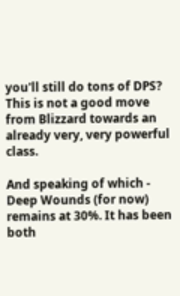you'll still do tons of DPS? This is not a good move from Blizzard towards an already very, very powerful class.

And speaking of which - Deep Wounds (for now) remains at 30%. It has been both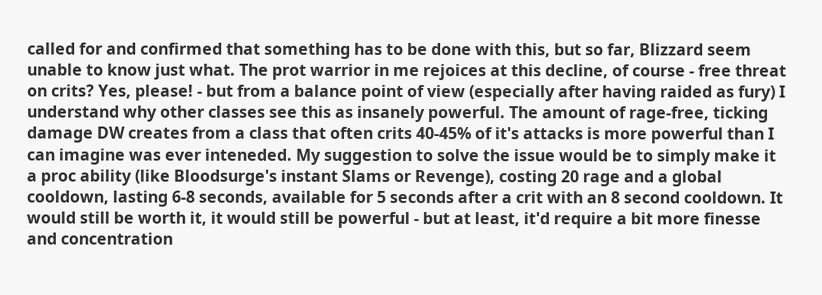called for and confirmed that something has to be done with this, but so far, Blizzard seem unable to know just what. The prot warrior in me rejoices at this decline, of course - free threat on crits? Yes, please! - but from a balance point of view (especially after having raided as fury) I understand why other classes see this as insanely powerful. The amount of rage-free, ticking damage DW creates from a class that often crits 40-45% of it's attacks is more powerful than I can imagine was ever inteneded. My suggestion to solve the issue would be to simply make it a proc ability (like Bloodsurge's instant Slams or Revenge), costing 20 rage and a global cooldown, lasting 6-8 seconds, available for 5 seconds after a crit with an 8 second cooldown. It would still be worth it, it would still be powerful - but at least, it'd require a bit more finesse and concentration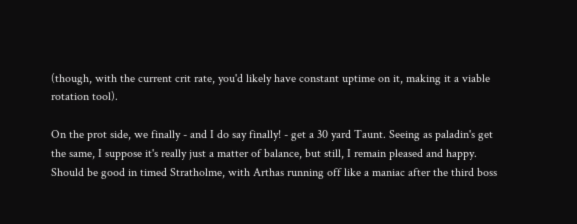(though, with the current crit rate, you'd likely have constant uptime on it, making it a viable rotation tool).

On the prot side, we finally - and I do say finally! - get a 30 yard Taunt. Seeing as paladin's get the same, I suppose it's really just a matter of balance, but still, I remain pleased and happy. Should be good in timed Stratholme, with Arthas running off like a maniac after the third boss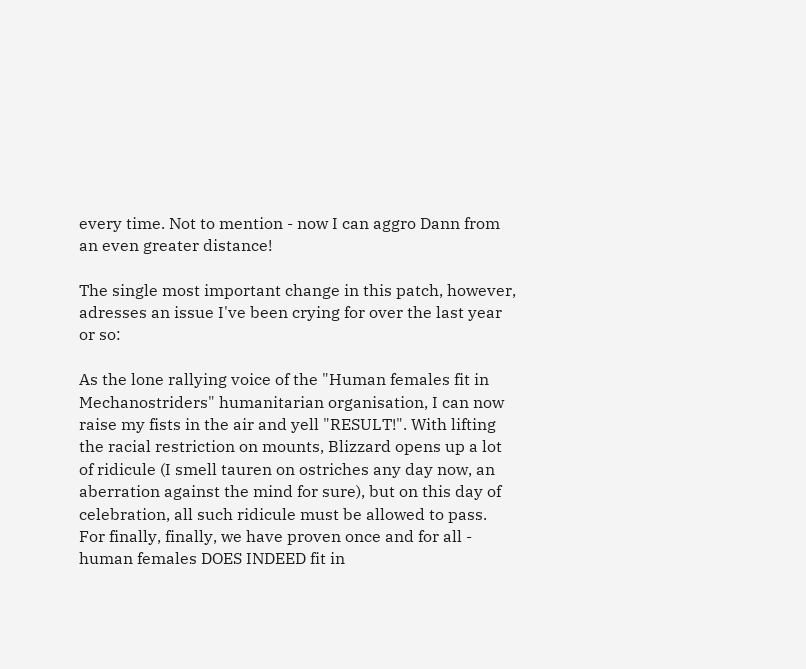every time. Not to mention - now I can aggro Dann from an even greater distance!

The single most important change in this patch, however, adresses an issue I've been crying for over the last year or so:

As the lone rallying voice of the "Human females fit in Mechanostriders" humanitarian organisation, I can now raise my fists in the air and yell "RESULT!". With lifting the racial restriction on mounts, Blizzard opens up a lot of ridicule (I smell tauren on ostriches any day now, an aberration against the mind for sure), but on this day of celebration, all such ridicule must be allowed to pass. For finally, finally, we have proven once and for all - human females DOES INDEED fit in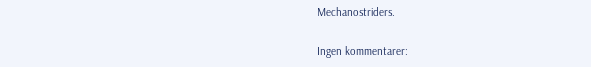Mechanostriders.

Ingen kommentarer: